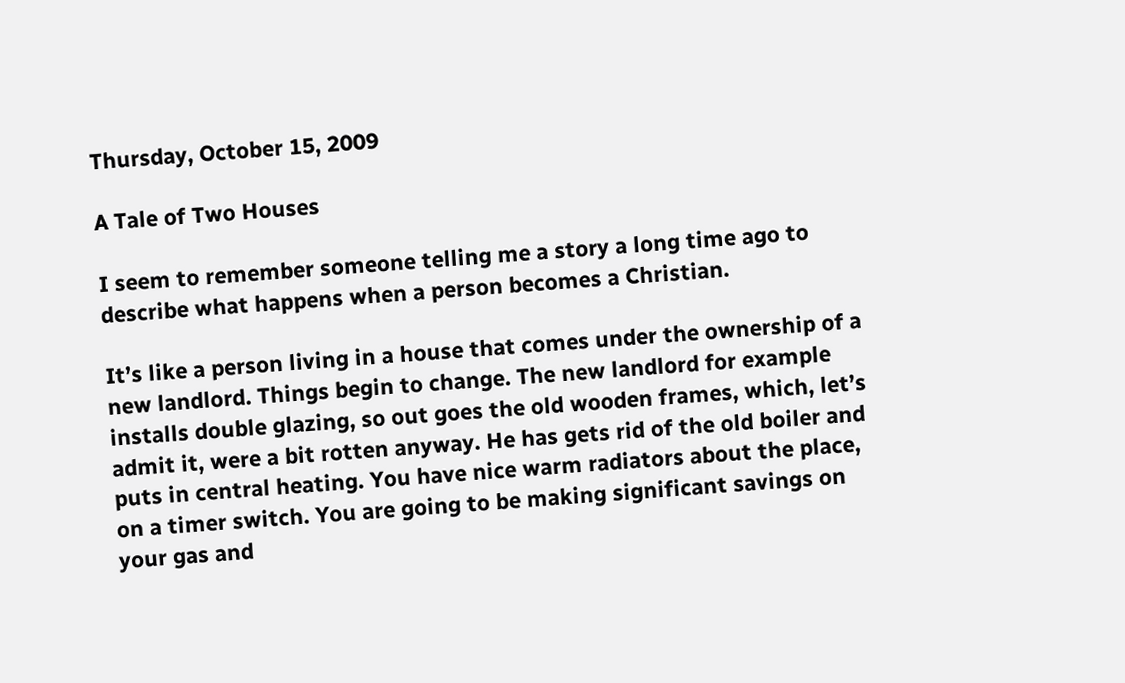Thursday, October 15, 2009

A Tale of Two Houses

I seem to remember someone telling me a story a long time ago to describe what happens when a person becomes a Christian.

It’s like a person living in a house that comes under the ownership of a new landlord. Things begin to change. The new landlord for example installs double glazing, so out goes the old wooden frames, which, let’s admit it, were a bit rotten anyway. He has gets rid of the old boiler and puts in central heating. You have nice warm radiators about the place, on a timer switch. You are going to be making significant savings on your gas and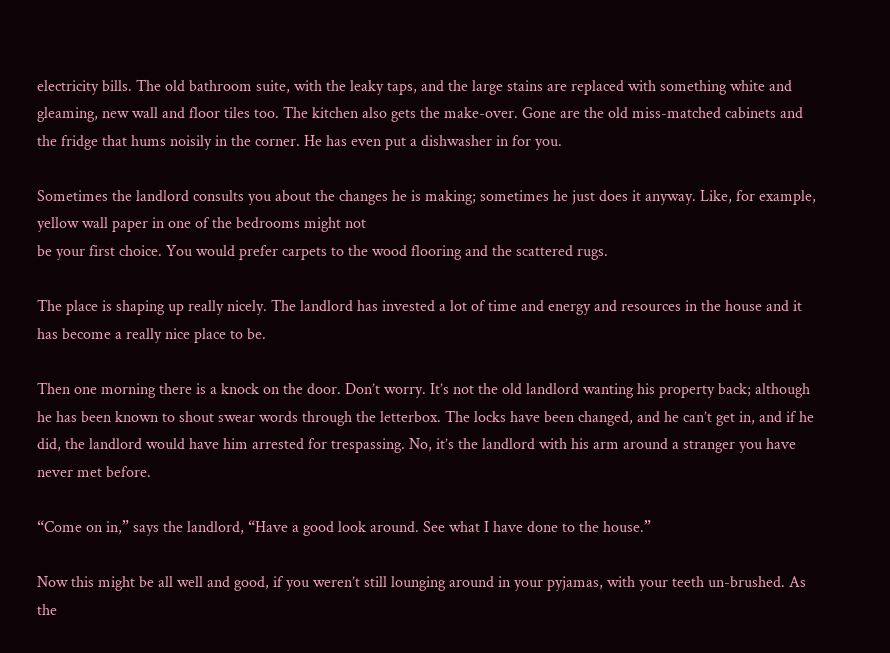electricity bills. The old bathroom suite, with the leaky taps, and the large stains are replaced with something white and gleaming, new wall and floor tiles too. The kitchen also gets the make-over. Gone are the old miss-matched cabinets and the fridge that hums noisily in the corner. He has even put a dishwasher in for you.

Sometimes the landlord consults you about the changes he is making; sometimes he just does it anyway. Like, for example, yellow wall paper in one of the bedrooms might not
be your first choice. You would prefer carpets to the wood flooring and the scattered rugs.

The place is shaping up really nicely. The landlord has invested a lot of time and energy and resources in the house and it has become a really nice place to be.

Then one morning there is a knock on the door. Don’t worry. It’s not the old landlord wanting his property back; although he has been known to shout swear words through the letterbox. The locks have been changed, and he can’t get in, and if he did, the landlord would have him arrested for trespassing. No, it’s the landlord with his arm around a stranger you have never met before.

“Come on in,” says the landlord, “Have a good look around. See what I have done to the house.”

Now this might be all well and good, if you weren’t still lounging around in your pyjamas, with your teeth un-brushed. As the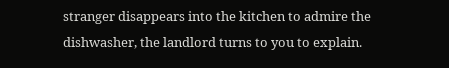stranger disappears into the kitchen to admire the dishwasher, the landlord turns to you to explain.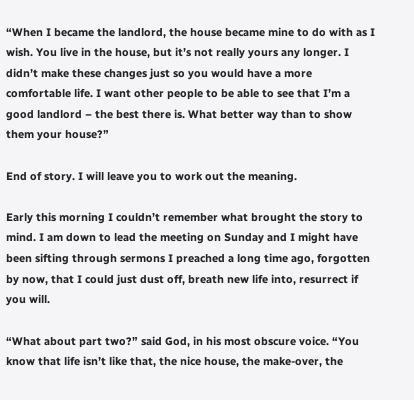“When I became the landlord, the house became mine to do with as I wish. You live in the house, but it’s not really yours any longer. I didn’t make these changes just so you would have a more comfortable life. I want other people to be able to see that I’m a good landlord – the best there is. What better way than to show them your house?”

End of story. I will leave you to work out the meaning.

Early this morning I couldn’t remember what brought the story to mind. I am down to lead the meeting on Sunday and I might have been sifting through sermons I preached a long time ago, forgotten by now, that I could just dust off, breath new life into, resurrect if you will.

“What about part two?” said God, in his most obscure voice. “You know that life isn’t like that, the nice house, the make-over, the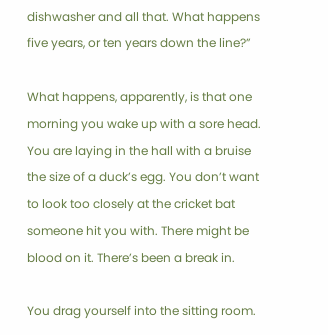dishwasher and all that. What happens five years, or ten years down the line?”

What happens, apparently, is that one morning you wake up with a sore head. You are laying in the hall with a bruise the size of a duck’s egg. You don’t want to look too closely at the cricket bat someone hit you with. There might be blood on it. There’s been a break in.

You drag yourself into the sitting room.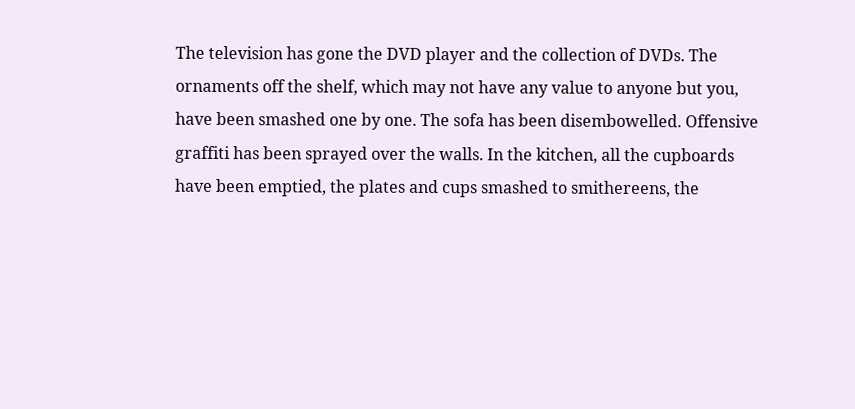The television has gone the DVD player and the collection of DVDs. The ornaments off the shelf, which may not have any value to anyone but you, have been smashed one by one. The sofa has been disembowelled. Offensive graffiti has been sprayed over the walls. In the kitchen, all the cupboards have been emptied, the plates and cups smashed to smithereens, the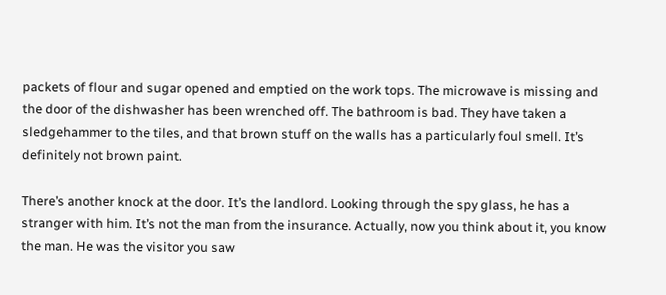packets of flour and sugar opened and emptied on the work tops. The microwave is missing and the door of the dishwasher has been wrenched off. The bathroom is bad. They have taken a sledgehammer to the tiles, and that brown stuff on the walls has a particularly foul smell. It’s definitely not brown paint.

There’s another knock at the door. It’s the landlord. Looking through the spy glass, he has a stranger with him. It’s not the man from the insurance. Actually, now you think about it, you know the man. He was the visitor you saw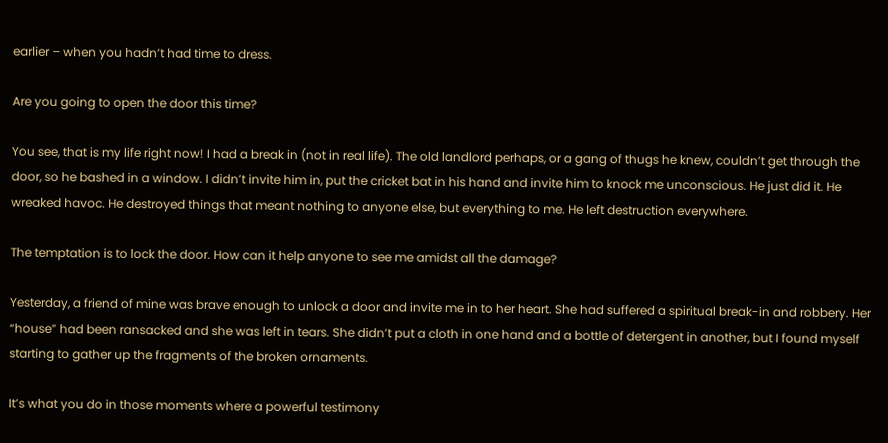earlier – when you hadn’t had time to dress.

Are you going to open the door this time?

You see, that is my life right now! I had a break in (not in real life). The old landlord perhaps, or a gang of thugs he knew, couldn’t get through the door, so he bashed in a window. I didn’t invite him in, put the cricket bat in his hand and invite him to knock me unconscious. He just did it. He wreaked havoc. He destroyed things that meant nothing to anyone else, but everything to me. He left destruction everywhere.

The temptation is to lock the door. How can it help anyone to see me amidst all the damage?

Yesterday, a friend of mine was brave enough to unlock a door and invite me in to her heart. She had suffered a spiritual break-in and robbery. Her “house” had been ransacked and she was left in tears. She didn’t put a cloth in one hand and a bottle of detergent in another, but I found myself starting to gather up the fragments of the broken ornaments.

It’s what you do in those moments where a powerful testimony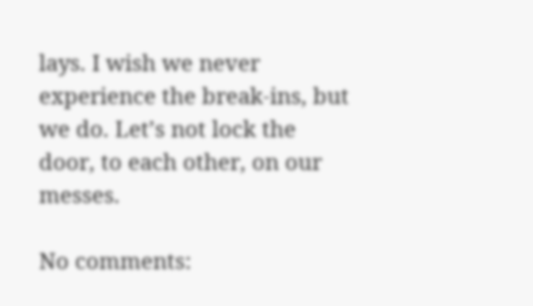lays. I wish we never experience the break-ins, but we do. Let’s not lock the door, to each other, on our messes.

No comments: